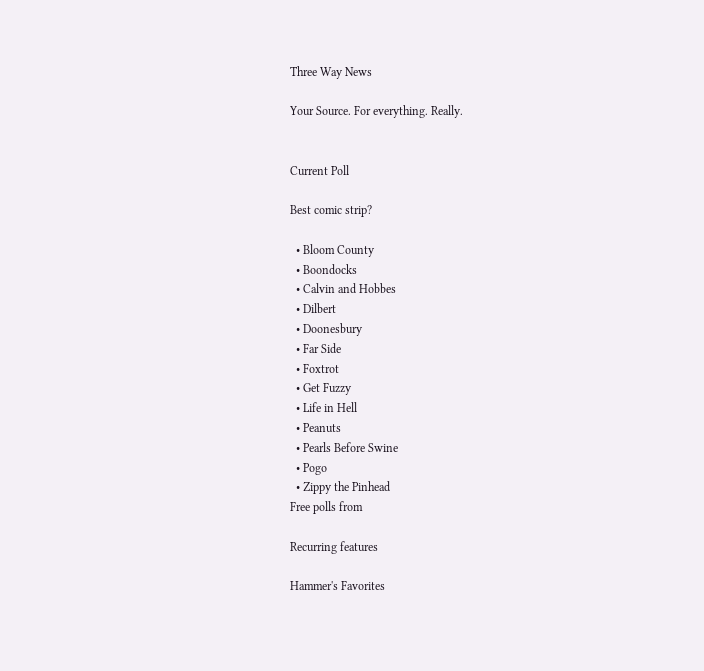Three Way News

Your Source. For everything. Really.


Current Poll

Best comic strip?

  • Bloom County
  • Boondocks
  • Calvin and Hobbes
  • Dilbert
  • Doonesbury
  • Far Side
  • Foxtrot
  • Get Fuzzy
  • Life in Hell
  • Peanuts
  • Pearls Before Swine
  • Pogo
  • Zippy the Pinhead
Free polls from

Recurring features

Hammer's Favorites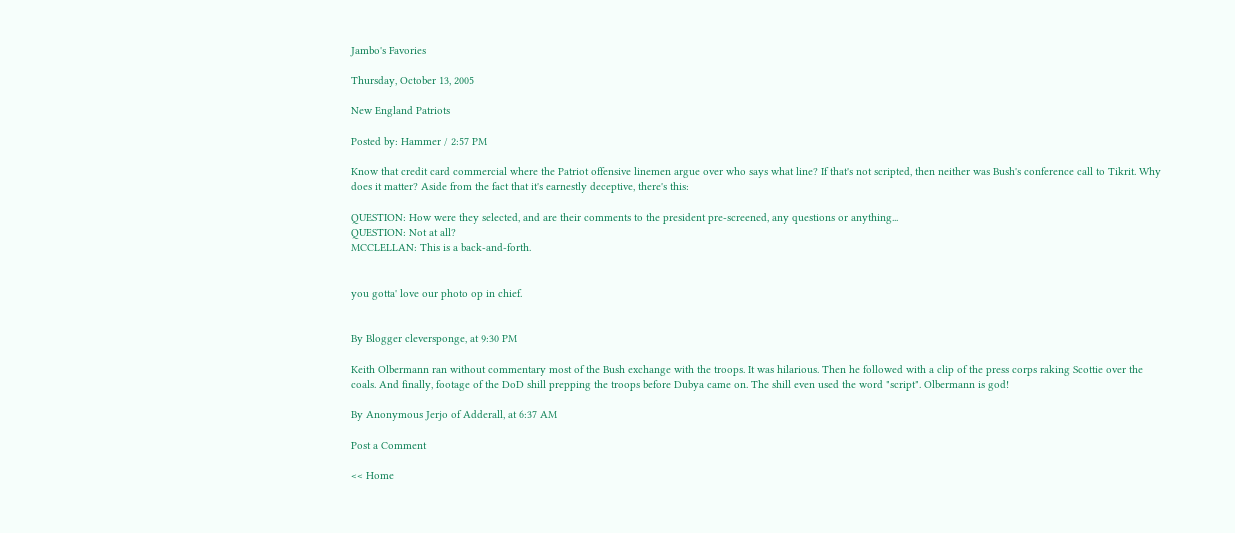Jambo's Favories

Thursday, October 13, 2005

New England Patriots

Posted by: Hammer / 2:57 PM

Know that credit card commercial where the Patriot offensive linemen argue over who says what line? If that's not scripted, then neither was Bush's conference call to Tikrit. Why does it matter? Aside from the fact that it's earnestly deceptive, there's this:

QUESTION: How were they selected, and are their comments to the president pre-screened, any questions or anything...
QUESTION: Not at all?
MCCLELLAN: This is a back-and-forth.


you gotta' love our photo op in chief.


By Blogger cleversponge, at 9:30 PM

Keith Olbermann ran without commentary most of the Bush exchange with the troops. It was hilarious. Then he followed with a clip of the press corps raking Scottie over the coals. And finally, footage of the DoD shill prepping the troops before Dubya came on. The shill even used the word "script". Olbermann is god!

By Anonymous Jerjo of Adderall, at 6:37 AM

Post a Comment

<< Home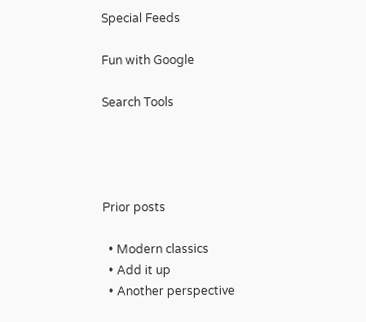Special Feeds

Fun with Google

Search Tools




Prior posts

  • Modern classics
  • Add it up
  • Another perspective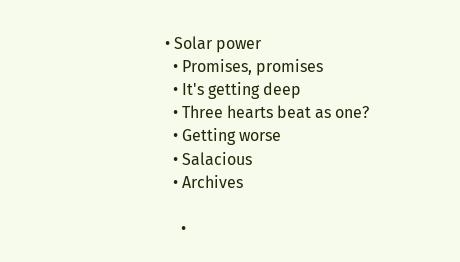• Solar power
  • Promises, promises
  • It's getting deep
  • Three hearts beat as one?
  • Getting worse
  • Salacious
  • Archives

    •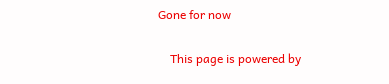Gone for now

    This page is powered by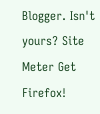Blogger. Isn't yours? Site Meter Get Firefox!